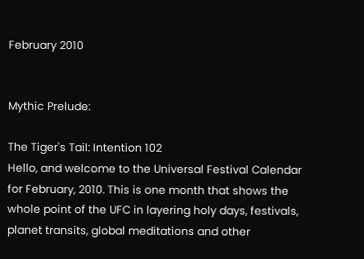February 2010


Mythic Prelude:

The Tiger's Tail: Intention 102
Hello, and welcome to the Universal Festival Calendar for February, 2010. This is one month that shows the whole point of the UFC in layering holy days, festivals, planet transits, global meditations and other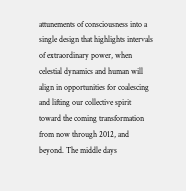attunements of consciousness into a single design that highlights intervals of extraordinary power, when celestial dynamics and human will align in opportunities for coalescing and lifting our collective spirit toward the coming transformation from now through 2012, and beyond. The middle days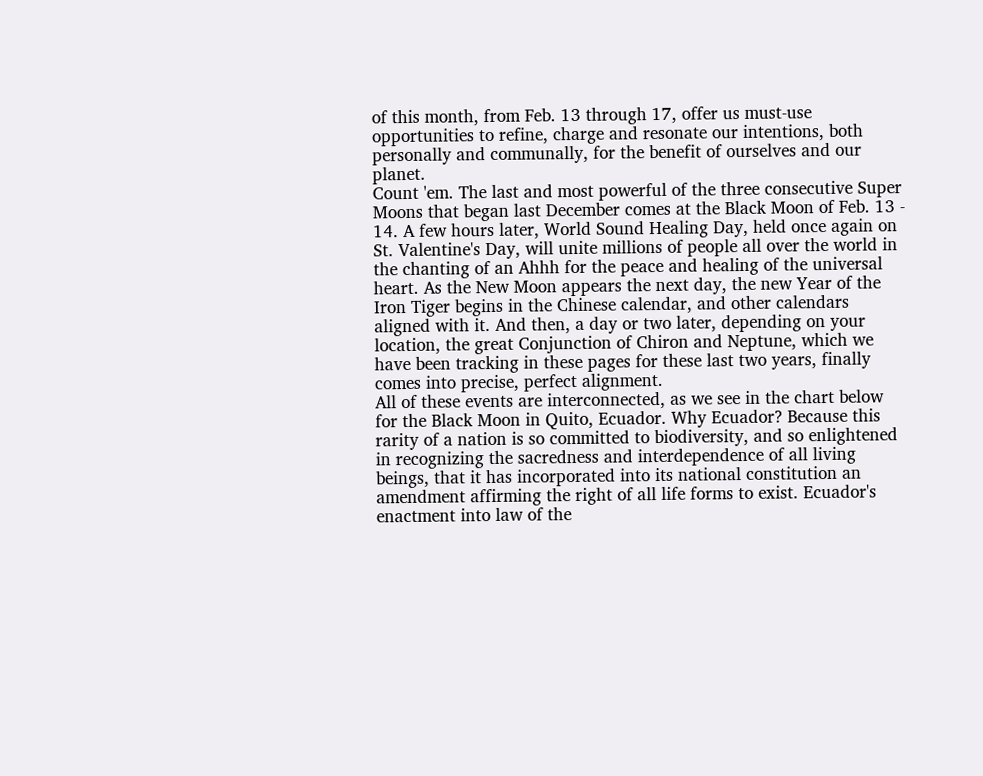of this month, from Feb. 13 through 17, offer us must-use opportunities to refine, charge and resonate our intentions, both personally and communally, for the benefit of ourselves and our planet.
Count 'em. The last and most powerful of the three consecutive Super Moons that began last December comes at the Black Moon of Feb. 13 - 14. A few hours later, World Sound Healing Day, held once again on St. Valentine's Day, will unite millions of people all over the world in the chanting of an Ahhh for the peace and healing of the universal heart. As the New Moon appears the next day, the new Year of the Iron Tiger begins in the Chinese calendar, and other calendars aligned with it. And then, a day or two later, depending on your location, the great Conjunction of Chiron and Neptune, which we have been tracking in these pages for these last two years, finally comes into precise, perfect alignment.
All of these events are interconnected, as we see in the chart below for the Black Moon in Quito, Ecuador. Why Ecuador? Because this rarity of a nation is so committed to biodiversity, and so enlightened in recognizing the sacredness and interdependence of all living beings, that it has incorporated into its national constitution an amendment affirming the right of all life forms to exist. Ecuador's enactment into law of the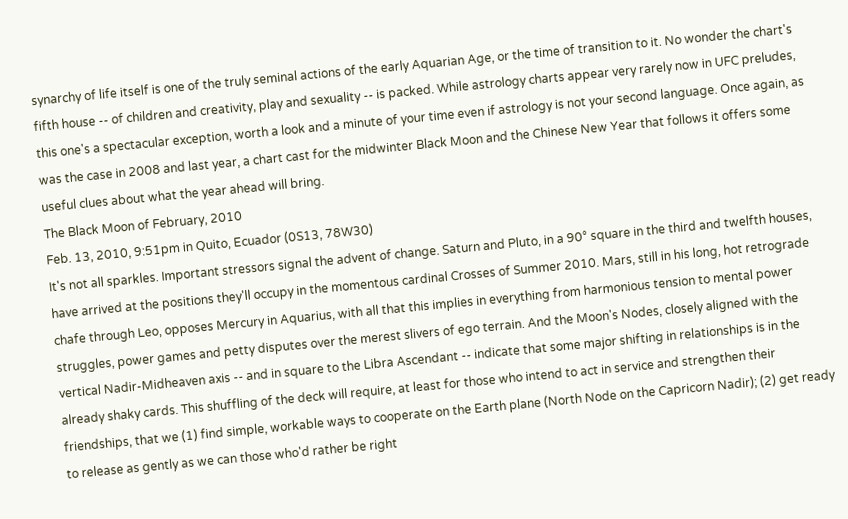synarchy of life itself is one of the truly seminal actions of the early Aquarian Age, or the time of transition to it. No wonder the chart's fifth house -- of children and creativity, play and sexuality -- is packed. While astrology charts appear very rarely now in UFC preludes, this one's a spectacular exception, worth a look and a minute of your time even if astrology is not your second language. Once again, as was the case in 2008 and last year, a chart cast for the midwinter Black Moon and the Chinese New Year that follows it offers some useful clues about what the year ahead will bring.
The Black Moon of February, 2010
Feb. 13, 2010, 9:51pm in Quito, Ecuador (0S13, 78W30)
It's not all sparkles. Important stressors signal the advent of change. Saturn and Pluto, in a 90° square in the third and twelfth houses, have arrived at the positions they'll occupy in the momentous cardinal Crosses of Summer 2010. Mars, still in his long, hot retrograde chafe through Leo, opposes Mercury in Aquarius, with all that this implies in everything from harmonious tension to mental power struggles, power games and petty disputes over the merest slivers of ego terrain. And the Moon's Nodes, closely aligned with the vertical Nadir-Midheaven axis -- and in square to the Libra Ascendant -- indicate that some major shifting in relationships is in the already shaky cards. This shuffling of the deck will require, at least for those who intend to act in service and strengthen their friendships, that we (1) find simple, workable ways to cooperate on the Earth plane (North Node on the Capricorn Nadir); (2) get ready to release as gently as we can those who'd rather be right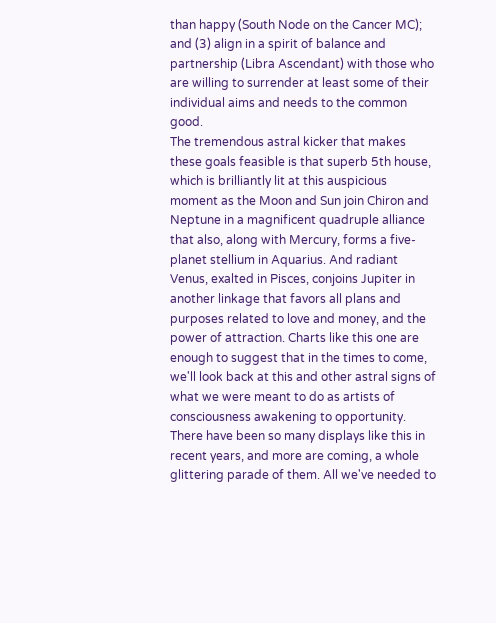than happy (South Node on the Cancer MC); and (3) align in a spirit of balance and partnership (Libra Ascendant) with those who are willing to surrender at least some of their individual aims and needs to the common good.
The tremendous astral kicker that makes these goals feasible is that superb 5th house, which is brilliantly lit at this auspicious moment as the Moon and Sun join Chiron and Neptune in a magnificent quadruple alliance that also, along with Mercury, forms a five-planet stellium in Aquarius. And radiant Venus, exalted in Pisces, conjoins Jupiter in another linkage that favors all plans and purposes related to love and money, and the power of attraction. Charts like this one are enough to suggest that in the times to come, we'll look back at this and other astral signs of what we were meant to do as artists of consciousness awakening to opportunity. There have been so many displays like this in recent years, and more are coming, a whole glittering parade of them. All we've needed to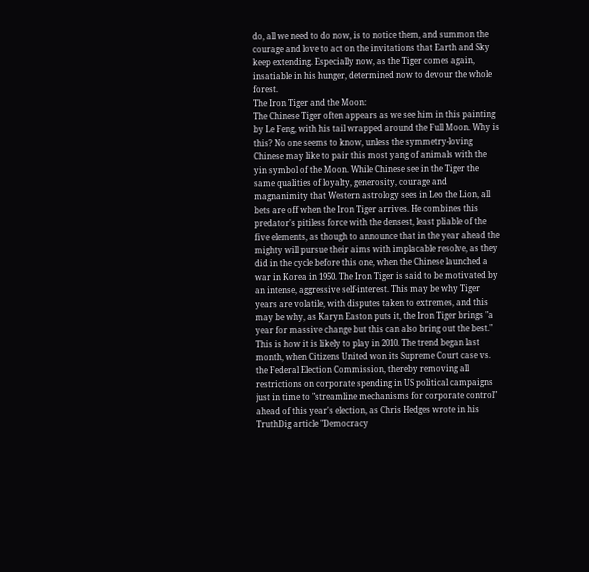do, all we need to do now, is to notice them, and summon the courage and love to act on the invitations that Earth and Sky keep extending. Especially now, as the Tiger comes again, insatiable in his hunger, determined now to devour the whole forest.
The Iron Tiger and the Moon:
The Chinese Tiger often appears as we see him in this painting by Le Feng, with his tail wrapped around the Full Moon. Why is this? No one seems to know, unless the symmetry-loving Chinese may like to pair this most yang of animals with the yin symbol of the Moon. While Chinese see in the Tiger the same qualities of loyalty, generosity, courage and magnanimity that Western astrology sees in Leo the Lion, all bets are off when the Iron Tiger arrives. He combines this predator's pitiless force with the densest, least pliable of the five elements, as though to announce that in the year ahead the mighty will pursue their aims with implacable resolve, as they did in the cycle before this one, when the Chinese launched a war in Korea in 1950. The Iron Tiger is said to be motivated by an intense, aggressive self-interest. This may be why Tiger years are volatile, with disputes taken to extremes, and this may be why, as Karyn Easton puts it, the Iron Tiger brings "a year for massive change but this can also bring out the best."
This is how it is likely to play in 2010. The trend began last month, when Citizens United won its Supreme Court case vs. the Federal Election Commission, thereby removing all restrictions on corporate spending in US political campaigns just in time to "streamline mechanisms for corporate control" ahead of this year's election, as Chris Hedges wrote in his TruthDig article "Democracy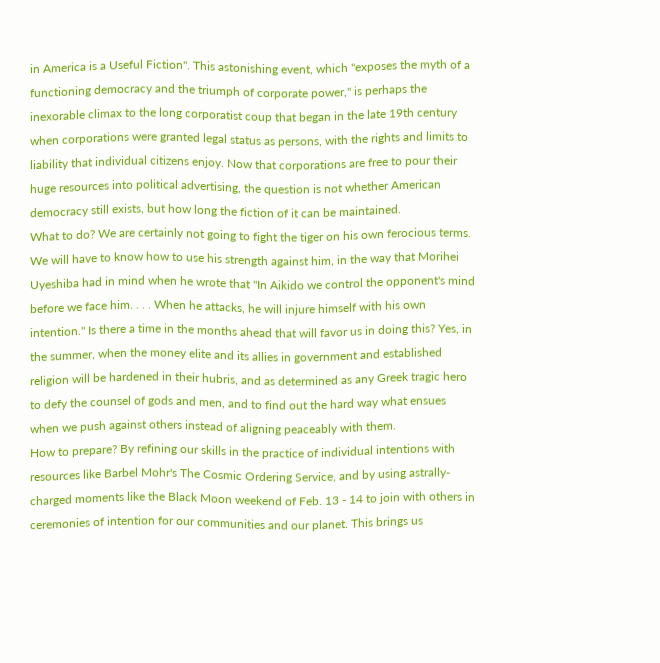in America is a Useful Fiction". This astonishing event, which "exposes the myth of a functioning democracy and the triumph of corporate power," is perhaps the inexorable climax to the long corporatist coup that began in the late 19th century when corporations were granted legal status as persons, with the rights and limits to liability that individual citizens enjoy. Now that corporations are free to pour their huge resources into political advertising, the question is not whether American democracy still exists, but how long the fiction of it can be maintained.
What to do? We are certainly not going to fight the tiger on his own ferocious terms. We will have to know how to use his strength against him, in the way that Morihei Uyeshiba had in mind when he wrote that "In Aikido we control the opponent's mind before we face him. . . . When he attacks, he will injure himself with his own intention." Is there a time in the months ahead that will favor us in doing this? Yes, in the summer, when the money elite and its allies in government and established religion will be hardened in their hubris, and as determined as any Greek tragic hero to defy the counsel of gods and men, and to find out the hard way what ensues when we push against others instead of aligning peaceably with them.
How to prepare? By refining our skills in the practice of individual intentions with resources like Barbel Mohr's The Cosmic Ordering Service, and by using astrally-charged moments like the Black Moon weekend of Feb. 13 - 14 to join with others in ceremonies of intention for our communities and our planet. This brings us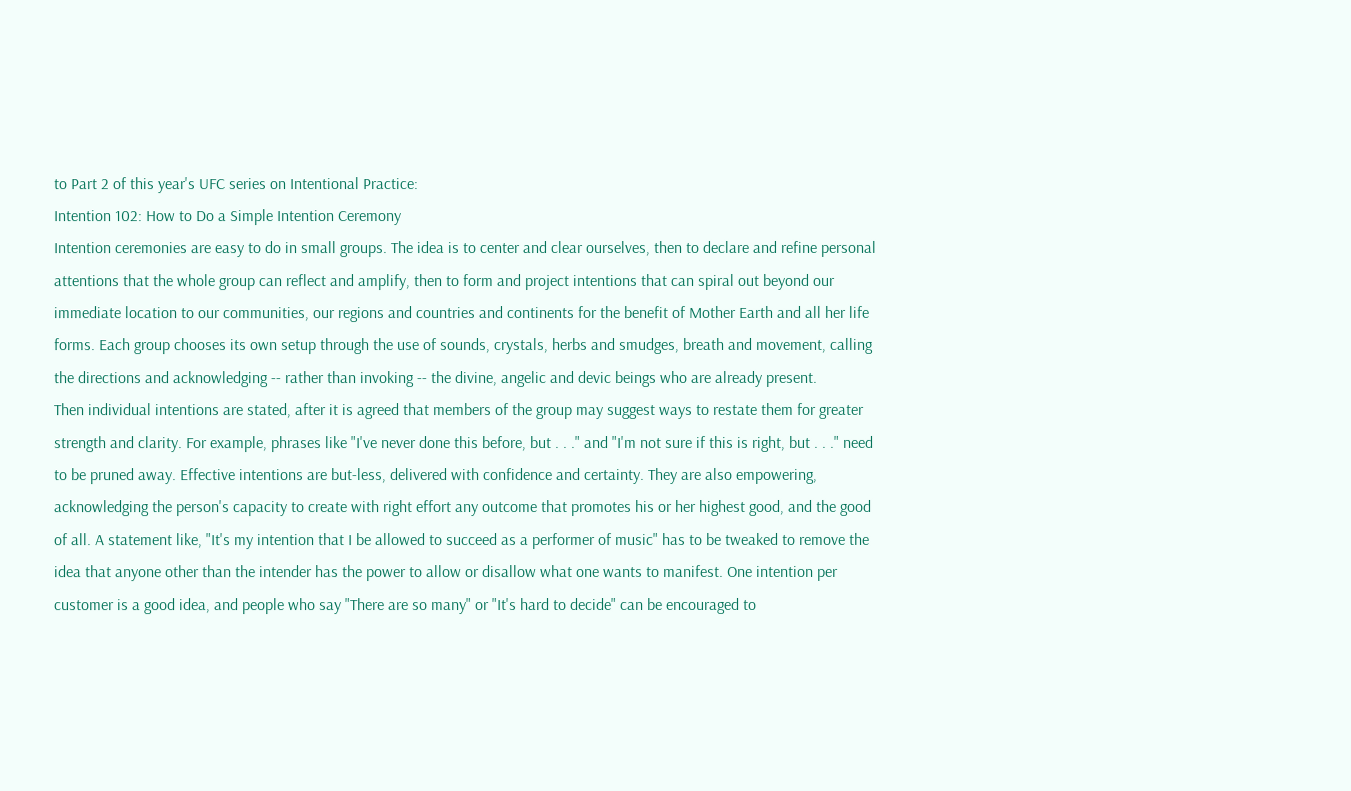to Part 2 of this year's UFC series on Intentional Practice:
Intention 102: How to Do a Simple Intention Ceremony
Intention ceremonies are easy to do in small groups. The idea is to center and clear ourselves, then to declare and refine personal attentions that the whole group can reflect and amplify, then to form and project intentions that can spiral out beyond our immediate location to our communities, our regions and countries and continents for the benefit of Mother Earth and all her life forms. Each group chooses its own setup through the use of sounds, crystals, herbs and smudges, breath and movement, calling the directions and acknowledging -- rather than invoking -- the divine, angelic and devic beings who are already present.
Then individual intentions are stated, after it is agreed that members of the group may suggest ways to restate them for greater strength and clarity. For example, phrases like "I've never done this before, but . . ." and "I'm not sure if this is right, but . . ." need to be pruned away. Effective intentions are but-less, delivered with confidence and certainty. They are also empowering, acknowledging the person's capacity to create with right effort any outcome that promotes his or her highest good, and the good of all. A statement like, "It's my intention that I be allowed to succeed as a performer of music" has to be tweaked to remove the idea that anyone other than the intender has the power to allow or disallow what one wants to manifest. One intention per customer is a good idea, and people who say "There are so many" or "It's hard to decide" can be encouraged to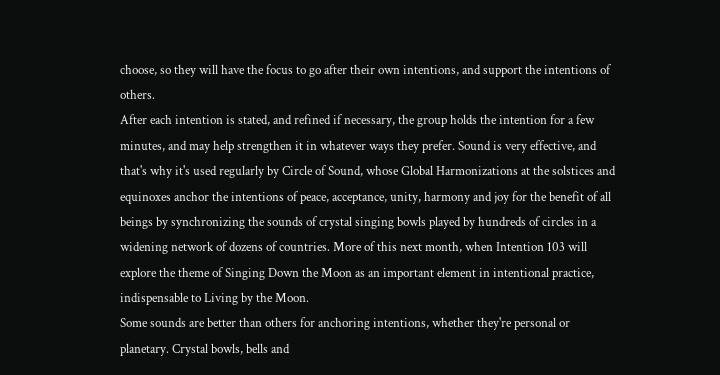choose, so they will have the focus to go after their own intentions, and support the intentions of others.
After each intention is stated, and refined if necessary, the group holds the intention for a few minutes, and may help strengthen it in whatever ways they prefer. Sound is very effective, and that's why it's used regularly by Circle of Sound, whose Global Harmonizations at the solstices and equinoxes anchor the intentions of peace, acceptance, unity, harmony and joy for the benefit of all beings by synchronizing the sounds of crystal singing bowls played by hundreds of circles in a widening network of dozens of countries. More of this next month, when Intention 103 will explore the theme of Singing Down the Moon as an important element in intentional practice, indispensable to Living by the Moon.
Some sounds are better than others for anchoring intentions, whether they're personal or planetary. Crystal bowls, bells and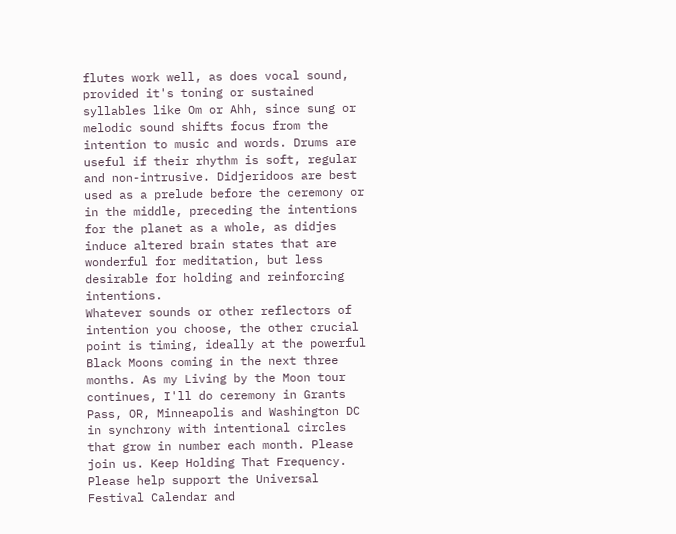flutes work well, as does vocal sound, provided it's toning or sustained syllables like Om or Ahh, since sung or melodic sound shifts focus from the intention to music and words. Drums are useful if their rhythm is soft, regular and non-intrusive. Didjeridoos are best used as a prelude before the ceremony or in the middle, preceding the intentions for the planet as a whole, as didjes induce altered brain states that are wonderful for meditation, but less desirable for holding and reinforcing intentions.
Whatever sounds or other reflectors of intention you choose, the other crucial point is timing, ideally at the powerful Black Moons coming in the next three months. As my Living by the Moon tour continues, I'll do ceremony in Grants Pass, OR, Minneapolis and Washington DC in synchrony with intentional circles that grow in number each month. Please join us. Keep Holding That Frequency.
Please help support the Universal Festival Calendar and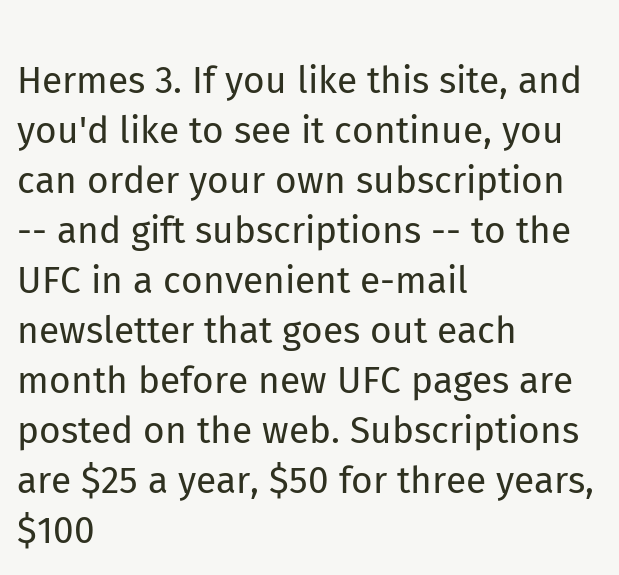Hermes 3. If you like this site, and you'd like to see it continue, you can order your own subscription -- and gift subscriptions -- to the UFC in a convenient e-mail newsletter that goes out each month before new UFC pages are posted on the web. Subscriptions are $25 a year, $50 for three years, $100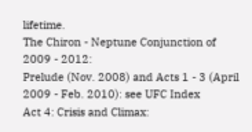lifetime.
The Chiron - Neptune Conjunction of 2009 - 2012:
Prelude (Nov. 2008) and Acts 1 - 3 (April 2009 - Feb. 2010): see UFC Index
Act 4: Crisis and Climax: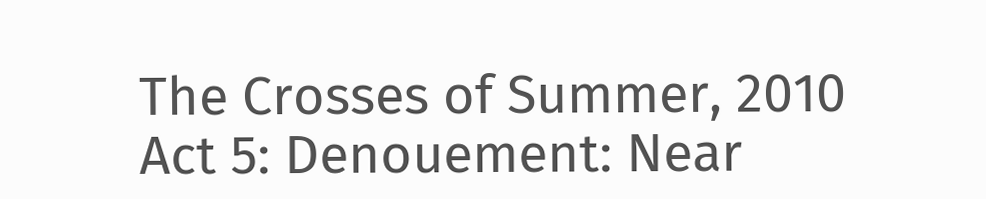The Crosses of Summer, 2010
Act 5: Denouement: Near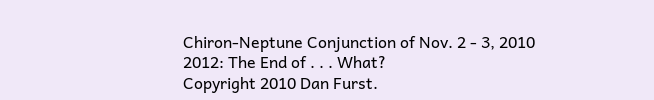Chiron-Neptune Conjunction of Nov. 2 - 3, 2010
2012: The End of . . . What?
Copyright 2010 Dan Furst.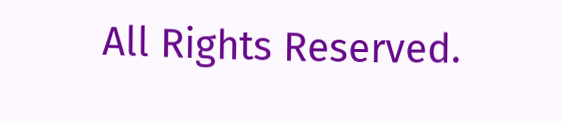All Rights Reserved.